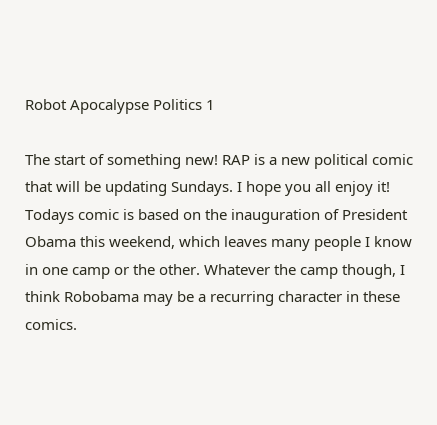Robot Apocalypse Politics 1

The start of something new! RAP is a new political comic that will be updating Sundays. I hope you all enjoy it! Todays comic is based on the inauguration of President Obama this weekend, which leaves many people I know in one camp or the other. Whatever the camp though, I think Robobama may be a recurring character in these comics.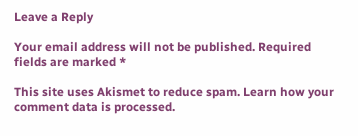Leave a Reply

Your email address will not be published. Required fields are marked *

This site uses Akismet to reduce spam. Learn how your comment data is processed.